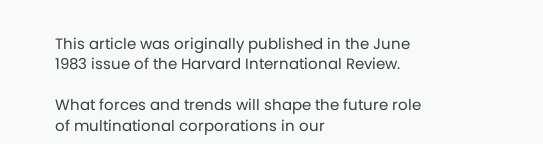This article was originally published in the June 1983 issue of the Harvard International Review.

What forces and trends will shape the future role of multinational corporations in our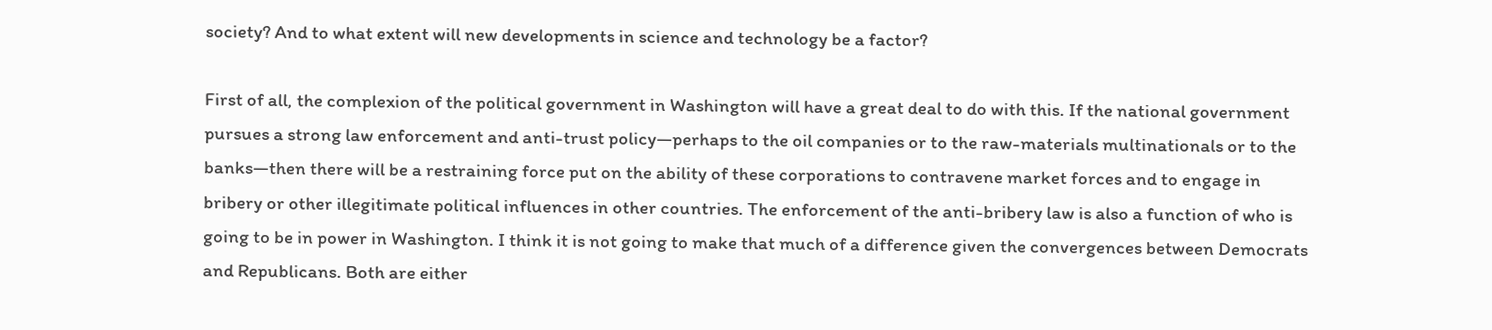society? And to what extent will new developments in science and technology be a factor?

First of all, the complexion of the political government in Washington will have a great deal to do with this. If the national government pursues a strong law enforcement and anti-trust policy—perhaps to the oil companies or to the raw-materials multinationals or to the banks—then there will be a restraining force put on the ability of these corporations to contravene market forces and to engage in bribery or other illegitimate political influences in other countries. The enforcement of the anti-bribery law is also a function of who is going to be in power in Washington. I think it is not going to make that much of a difference given the convergences between Democrats and Republicans. Both are either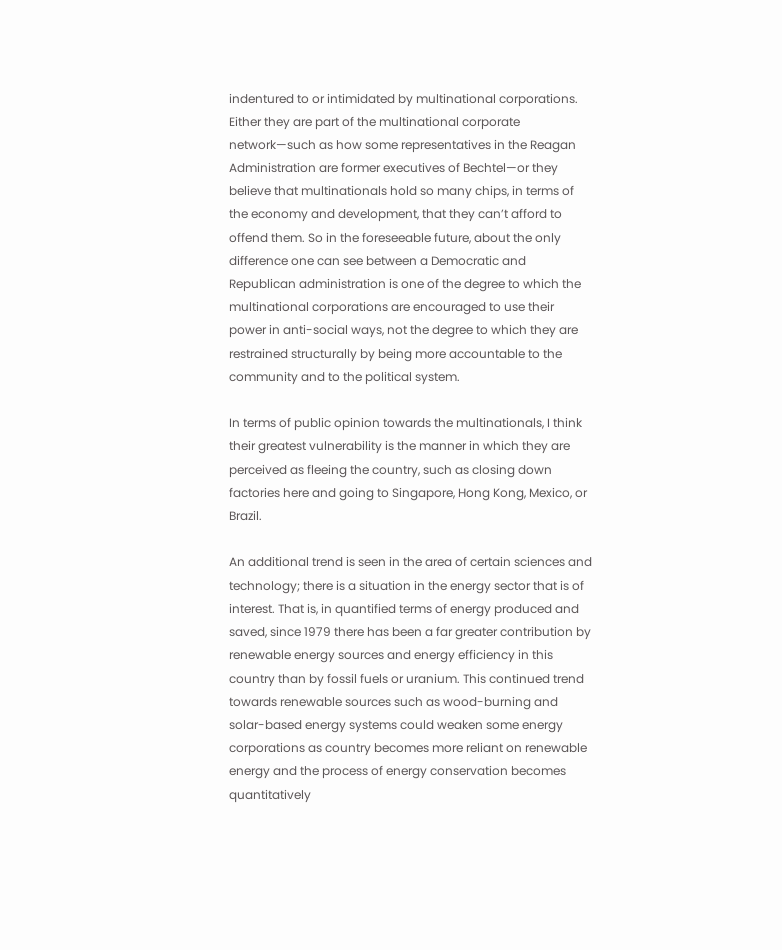indentured to or intimidated by multinational corporations. Either they are part of the multinational corporate network—such as how some representatives in the Reagan Administration are former executives of Bechtel—or they believe that multinationals hold so many chips, in terms of the economy and development, that they can’t afford to offend them. So in the foreseeable future, about the only difference one can see between a Democratic and Republican administration is one of the degree to which the multinational corporations are encouraged to use their power in anti-social ways, not the degree to which they are restrained structurally by being more accountable to the community and to the political system.

In terms of public opinion towards the multinationals, I think their greatest vulnerability is the manner in which they are perceived as fleeing the country, such as closing down factories here and going to Singapore, Hong Kong, Mexico, or Brazil.

An additional trend is seen in the area of certain sciences and technology; there is a situation in the energy sector that is of interest. That is, in quantified terms of energy produced and saved, since 1979 there has been a far greater contribution by renewable energy sources and energy efficiency in this country than by fossil fuels or uranium. This continued trend towards renewable sources such as wood-burning and solar-based energy systems could weaken some energy corporations as country becomes more reliant on renewable energy and the process of energy conservation becomes quantitatively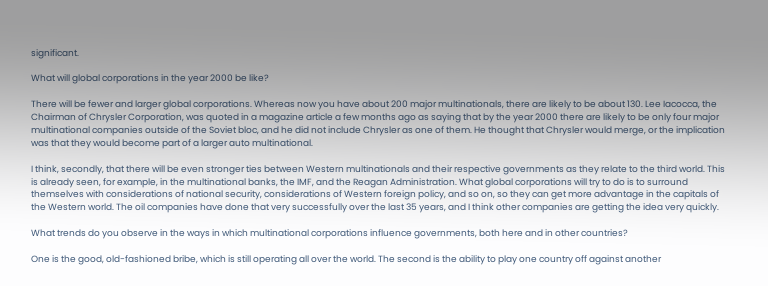significant.

What will global corporations in the year 2000 be like?

There will be fewer and larger global corporations. Whereas now you have about 200 major multinationals, there are likely to be about 130. Lee Iacocca, the Chairman of Chrysler Corporation, was quoted in a magazine article a few months ago as saying that by the year 2000 there are likely to be only four major multinational companies outside of the Soviet bloc, and he did not include Chrysler as one of them. He thought that Chrysler would merge, or the implication was that they would become part of a larger auto multinational.

I think, secondly, that there will be even stronger ties between Western multinationals and their respective governments as they relate to the third world. This is already seen, for example, in the multinational banks, the IMF, and the Reagan Administration. What global corporations will try to do is to surround themselves with considerations of national security, considerations of Western foreign policy, and so on, so they can get more advantage in the capitals of the Western world. The oil companies have done that very successfully over the last 35 years, and I think other companies are getting the idea very quickly.

What trends do you observe in the ways in which multinational corporations influence governments, both here and in other countries?

One is the good, old-fashioned bribe, which is still operating all over the world. The second is the ability to play one country off against another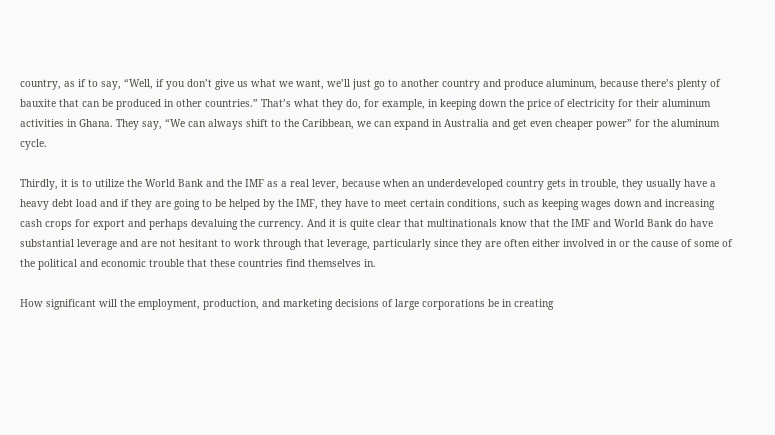country, as if to say, “Well, if you don’t give us what we want, we’ll just go to another country and produce aluminum, because there’s plenty of bauxite that can be produced in other countries.” That’s what they do, for example, in keeping down the price of electricity for their aluminum activities in Ghana. They say, “We can always shift to the Caribbean, we can expand in Australia and get even cheaper power” for the aluminum cycle.

Thirdly, it is to utilize the World Bank and the IMF as a real lever, because when an underdeveloped country gets in trouble, they usually have a heavy debt load and if they are going to be helped by the IMF, they have to meet certain conditions, such as keeping wages down and increasing cash crops for export and perhaps devaluing the currency. And it is quite clear that multinationals know that the IMF and World Bank do have substantial leverage and are not hesitant to work through that leverage, particularly since they are often either involved in or the cause of some of the political and economic trouble that these countries find themselves in.

How significant will the employment, production, and marketing decisions of large corporations be in creating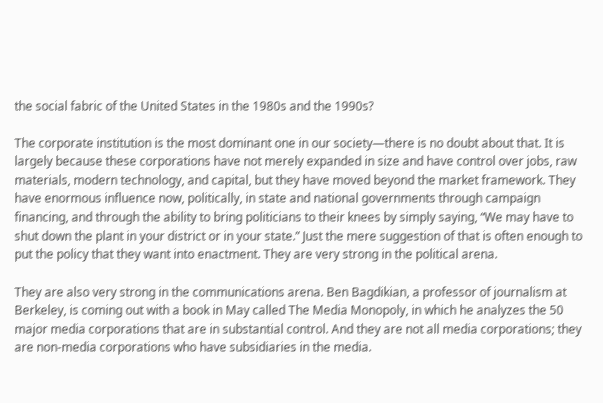the social fabric of the United States in the 1980s and the 1990s?

The corporate institution is the most dominant one in our society—there is no doubt about that. It is largely because these corporations have not merely expanded in size and have control over jobs, raw materials, modern technology, and capital, but they have moved beyond the market framework. They have enormous influence now, politically, in state and national governments through campaign financing, and through the ability to bring politicians to their knees by simply saying, “We may have to shut down the plant in your district or in your state.” Just the mere suggestion of that is often enough to put the policy that they want into enactment. They are very strong in the political arena.

They are also very strong in the communications arena. Ben Bagdikian, a professor of journalism at Berkeley, is coming out with a book in May called The Media Monopoly, in which he analyzes the 50 major media corporations that are in substantial control. And they are not all media corporations; they are non-media corporations who have subsidiaries in the media.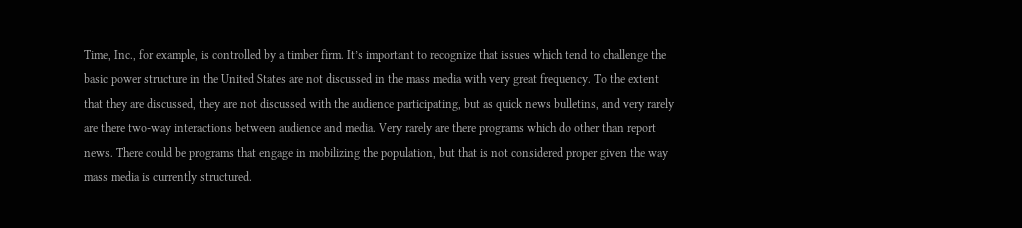Time, Inc., for example, is controlled by a timber firm. It’s important to recognize that issues which tend to challenge the basic power structure in the United States are not discussed in the mass media with very great frequency. To the extent that they are discussed, they are not discussed with the audience participating, but as quick news bulletins, and very rarely are there two-way interactions between audience and media. Very rarely are there programs which do other than report news. There could be programs that engage in mobilizing the population, but that is not considered proper given the way mass media is currently structured.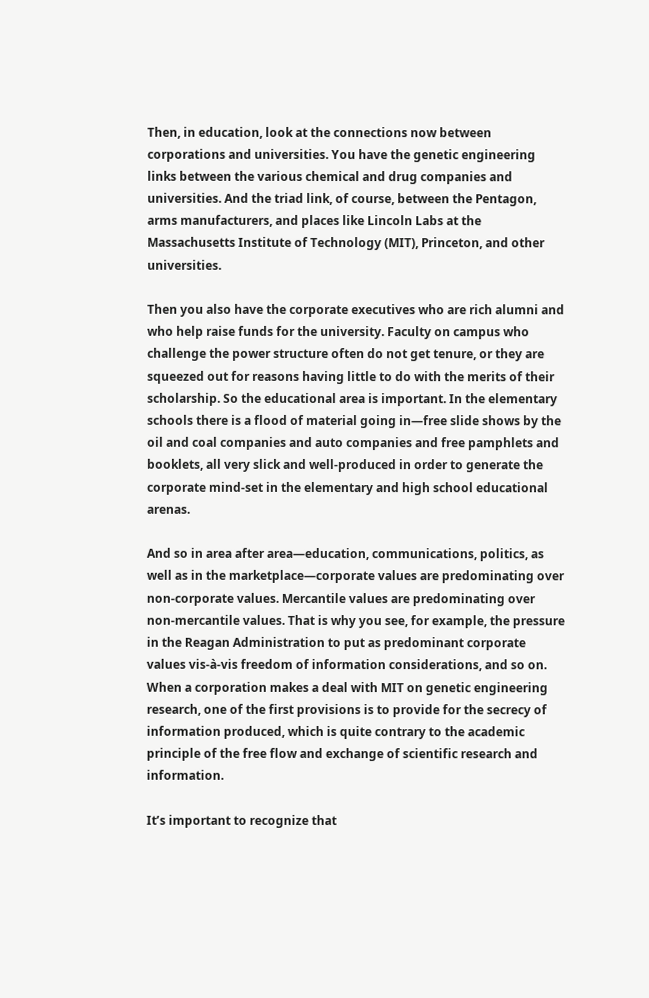Then, in education, look at the connections now between corporations and universities. You have the genetic engineering links between the various chemical and drug companies and universities. And the triad link, of course, between the Pentagon, arms manufacturers, and places like Lincoln Labs at the Massachusetts Institute of Technology (MIT), Princeton, and other universities.

Then you also have the corporate executives who are rich alumni and who help raise funds for the university. Faculty on campus who challenge the power structure often do not get tenure, or they are squeezed out for reasons having little to do with the merits of their scholarship. So the educational area is important. In the elementary schools there is a flood of material going in—free slide shows by the oil and coal companies and auto companies and free pamphlets and booklets, all very slick and well-produced in order to generate the corporate mind-set in the elementary and high school educational arenas.

And so in area after area—education, communications, politics, as well as in the marketplace—corporate values are predominating over non-corporate values. Mercantile values are predominating over non-mercantile values. That is why you see, for example, the pressure in the Reagan Administration to put as predominant corporate values vis-à-vis freedom of information considerations, and so on. When a corporation makes a deal with MIT on genetic engineering research, one of the first provisions is to provide for the secrecy of information produced, which is quite contrary to the academic principle of the free flow and exchange of scientific research and information.

It’s important to recognize that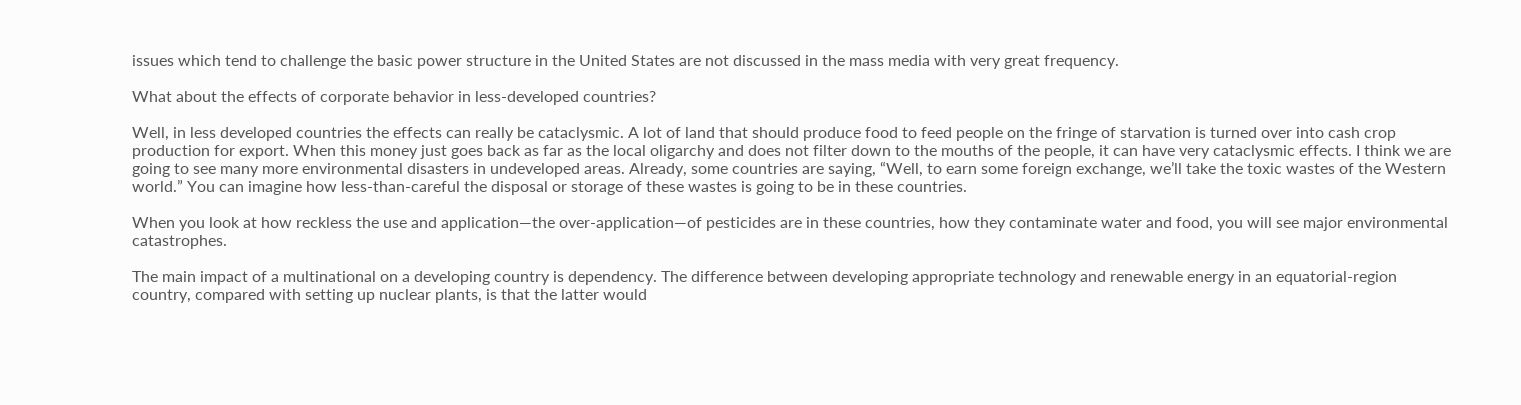issues which tend to challenge the basic power structure in the United States are not discussed in the mass media with very great frequency.

What about the effects of corporate behavior in less-developed countries?

Well, in less developed countries the effects can really be cataclysmic. A lot of land that should produce food to feed people on the fringe of starvation is turned over into cash crop production for export. When this money just goes back as far as the local oligarchy and does not filter down to the mouths of the people, it can have very cataclysmic effects. I think we are going to see many more environmental disasters in undeveloped areas. Already, some countries are saying, “Well, to earn some foreign exchange, we’ll take the toxic wastes of the Western world.” You can imagine how less-than-careful the disposal or storage of these wastes is going to be in these countries.

When you look at how reckless the use and application—the over-application—of pesticides are in these countries, how they contaminate water and food, you will see major environmental catastrophes.

The main impact of a multinational on a developing country is dependency. The difference between developing appropriate technology and renewable energy in an equatorial-region country, compared with setting up nuclear plants, is that the latter would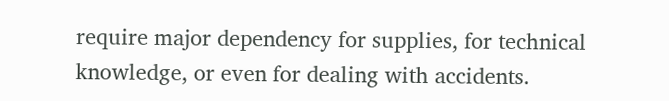require major dependency for supplies, for technical knowledge, or even for dealing with accidents.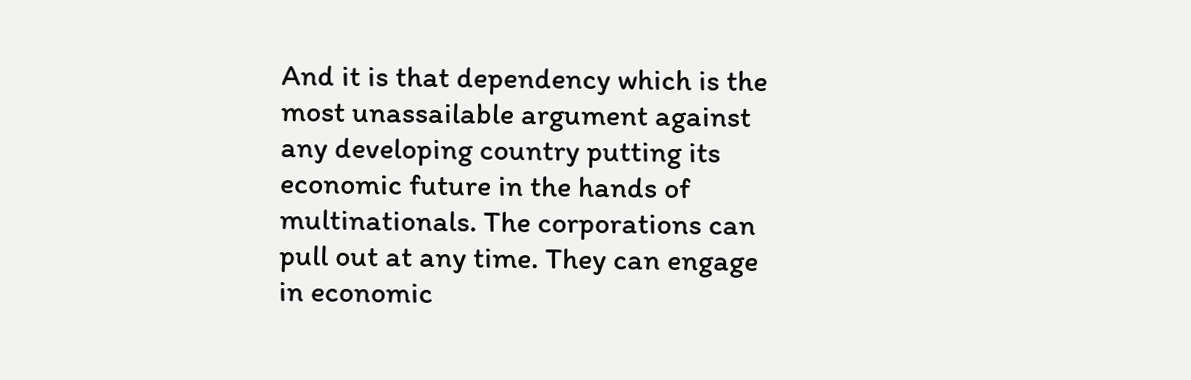And it is that dependency which is the most unassailable argument against any developing country putting its economic future in the hands of multinationals. The corporations can pull out at any time. They can engage in economic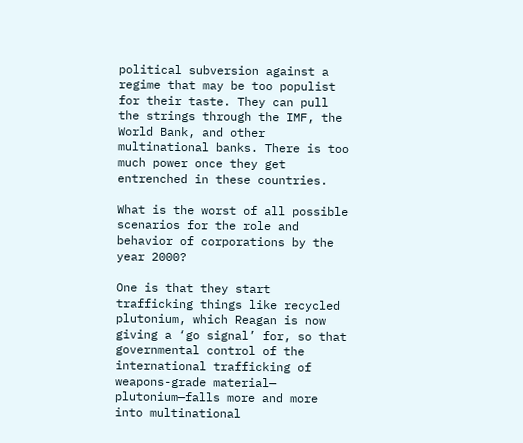political subversion against a regime that may be too populist for their taste. They can pull the strings through the IMF, the World Bank, and other multinational banks. There is too much power once they get entrenched in these countries.

What is the worst of all possible scenarios for the role and behavior of corporations by the year 2000?

One is that they start trafficking things like recycled plutonium, which Reagan is now giving a ‘go signal’ for, so that governmental control of the international trafficking of weapons-grade material— plutonium—falls more and more into multinational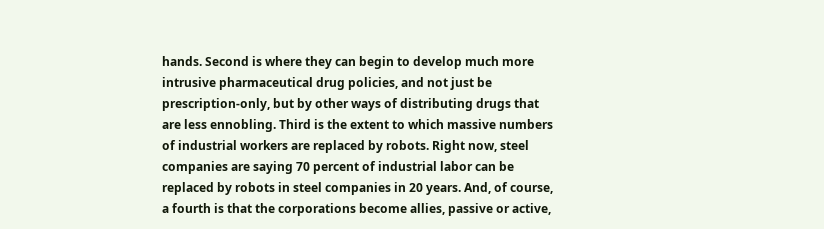hands. Second is where they can begin to develop much more intrusive pharmaceutical drug policies, and not just be prescription-only, but by other ways of distributing drugs that are less ennobling. Third is the extent to which massive numbers of industrial workers are replaced by robots. Right now, steel companies are saying 70 percent of industrial labor can be replaced by robots in steel companies in 20 years. And, of course, a fourth is that the corporations become allies, passive or active,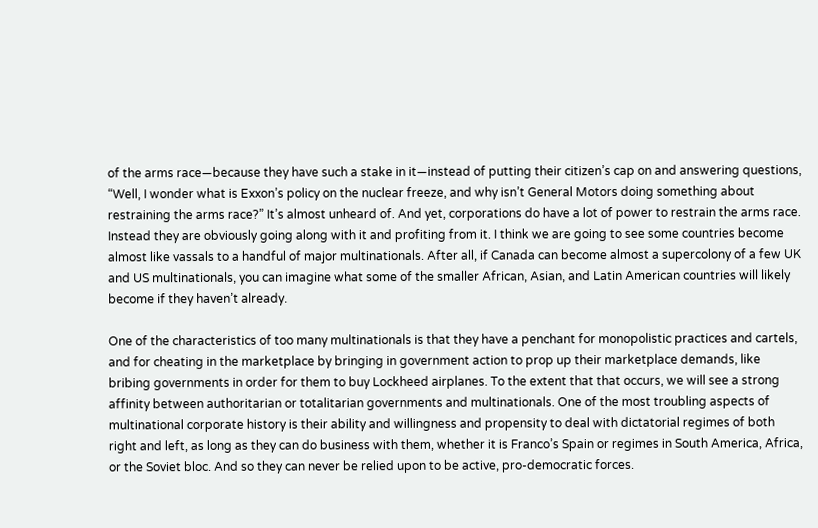of the arms race—because they have such a stake in it—instead of putting their citizen’s cap on and answering questions, “Well, I wonder what is Exxon’s policy on the nuclear freeze, and why isn’t General Motors doing something about restraining the arms race?” It’s almost unheard of. And yet, corporations do have a lot of power to restrain the arms race. Instead they are obviously going along with it and profiting from it. I think we are going to see some countries become almost like vassals to a handful of major multinationals. After all, if Canada can become almost a supercolony of a few UK and US multinationals, you can imagine what some of the smaller African, Asian, and Latin American countries will likely become if they haven’t already.

One of the characteristics of too many multinationals is that they have a penchant for monopolistic practices and cartels, and for cheating in the marketplace by bringing in government action to prop up their marketplace demands, like bribing governments in order for them to buy Lockheed airplanes. To the extent that that occurs, we will see a strong affinity between authoritarian or totalitarian governments and multinationals. One of the most troubling aspects of multinational corporate history is their ability and willingness and propensity to deal with dictatorial regimes of both right and left, as long as they can do business with them, whether it is Franco’s Spain or regimes in South America, Africa, or the Soviet bloc. And so they can never be relied upon to be active, pro-democratic forces.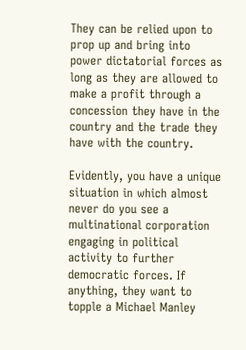They can be relied upon to prop up and bring into power dictatorial forces as long as they are allowed to make a profit through a concession they have in the country and the trade they have with the country.

Evidently, you have a unique situation in which almost never do you see a multinational corporation engaging in political activity to further democratic forces. If anything, they want to topple a Michael Manley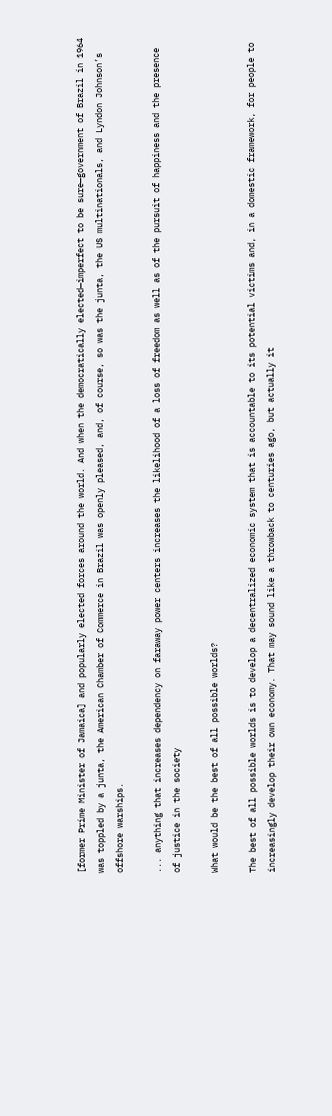[former Prime Minister of Jamaica] and popularly elected forces around the world. And when the democratically elected—imperfect to be sure—government of Brazil in 1964 was toppled by a junta, the American Chamber of Commerce in Brazil was openly pleased, and, of course, so was the junta, the US multinationals, and Lyndon Johnson’s offshore warships.

... anything that increases dependency on faraway power centers increases the likelihood of a loss of freedom as well as of the pursuit of happiness and the presence of justice in the society

What would be the best of all possible worlds?

The best of all possible worlds is to develop a decentralized economic system that is accountable to its potential victims and, in a domestic framework, for people to increasingly develop their own economy. That may sound like a throwback to centuries ago, but actually it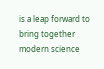is a leap forward to bring together modern science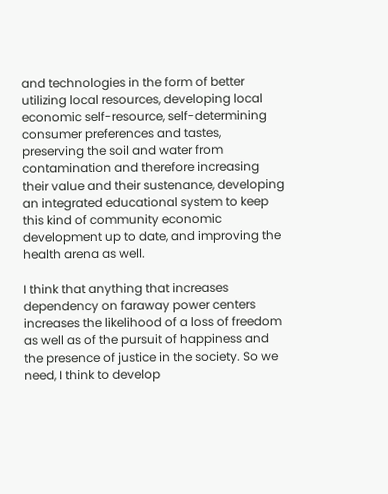and technologies in the form of better utilizing local resources, developing local economic self-resource, self-determining consumer preferences and tastes, preserving the soil and water from contamination and therefore increasing their value and their sustenance, developing an integrated educational system to keep this kind of community economic development up to date, and improving the health arena as well.

I think that anything that increases dependency on faraway power centers increases the likelihood of a loss of freedom as well as of the pursuit of happiness and the presence of justice in the society. So we need, I think to develop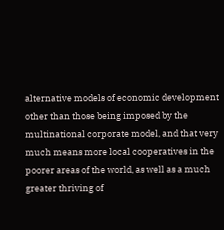alternative models of economic development other than those being imposed by the multinational corporate model, and that very much means more local cooperatives in the poorer areas of the world, as well as a much greater thriving of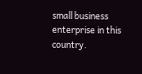small business enterprise in this country.